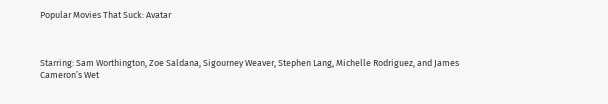Popular Movies That Suck: Avatar



Starring: Sam Worthington, Zoe Saldana, Sigourney Weaver, Stephen Lang, Michelle Rodriguez, and James Cameron’s Wet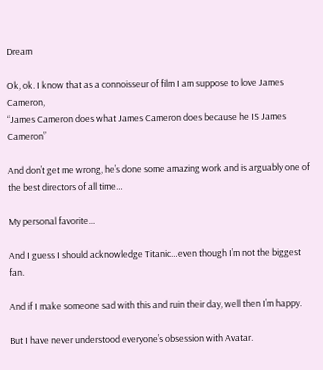Dream

Ok, ok. I know that as a connoisseur of film I am suppose to love James Cameron,
“James Cameron does what James Cameron does because he IS James Cameron”

And don’t get me wrong, he’s done some amazing work and is arguably one of the best directors of all time…

My personal favorite…

And I guess I should acknowledge Titanic…even though I’m not the biggest fan.

And if I make someone sad with this and ruin their day, well then I’m happy.

But I have never understood everyone’s obsession with Avatar.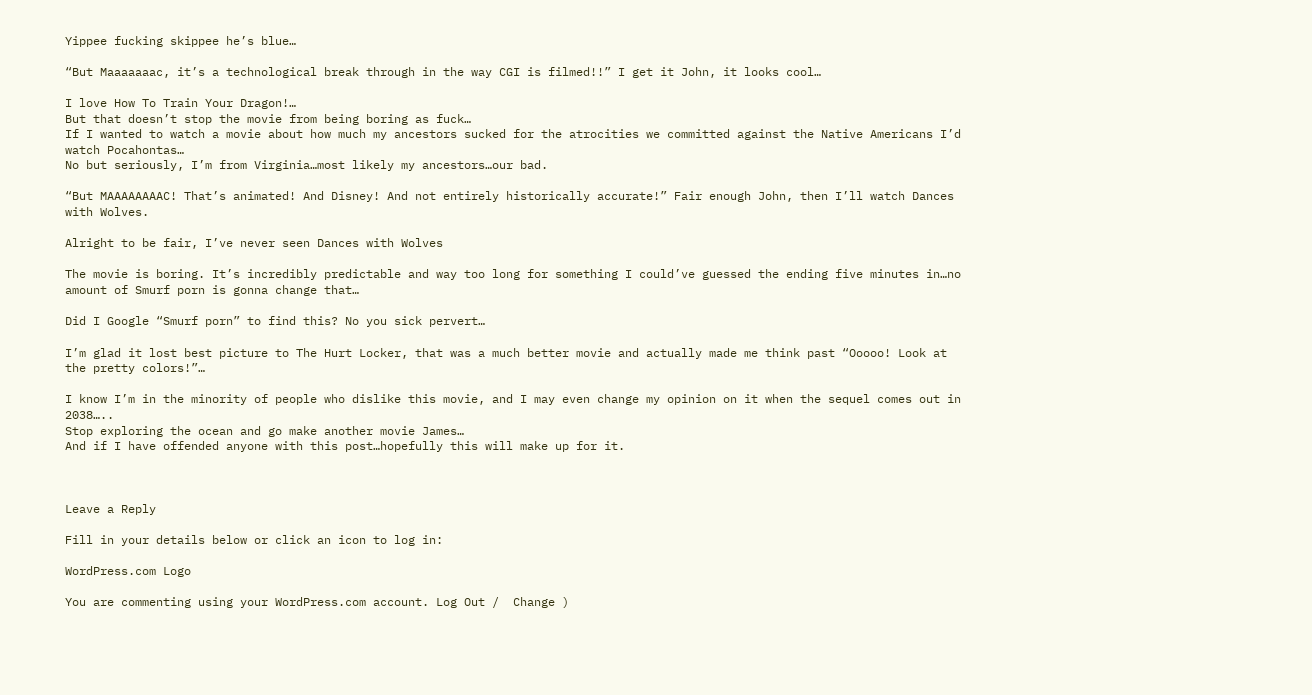Yippee fucking skippee he’s blue…

“But Maaaaaaac, it’s a technological break through in the way CGI is filmed!!” I get it John, it looks cool…

I love How To Train Your Dragon!…
But that doesn’t stop the movie from being boring as fuck…
If I wanted to watch a movie about how much my ancestors sucked for the atrocities we committed against the Native Americans I’d watch Pocahontas…
No but seriously, I’m from Virginia…most likely my ancestors…our bad.

“But MAAAAAAAAC! That’s animated! And Disney! And not entirely historically accurate!” Fair enough John, then I’ll watch Dances with Wolves.

Alright to be fair, I’ve never seen Dances with Wolves

The movie is boring. It’s incredibly predictable and way too long for something I could’ve guessed the ending five minutes in…no amount of Smurf porn is gonna change that…

Did I Google “Smurf porn” to find this? No you sick pervert…

I’m glad it lost best picture to The Hurt Locker, that was a much better movie and actually made me think past “Ooooo! Look at the pretty colors!”…

I know I’m in the minority of people who dislike this movie, and I may even change my opinion on it when the sequel comes out in 2038…..
Stop exploring the ocean and go make another movie James…
And if I have offended anyone with this post…hopefully this will make up for it.



Leave a Reply

Fill in your details below or click an icon to log in:

WordPress.com Logo

You are commenting using your WordPress.com account. Log Out /  Change )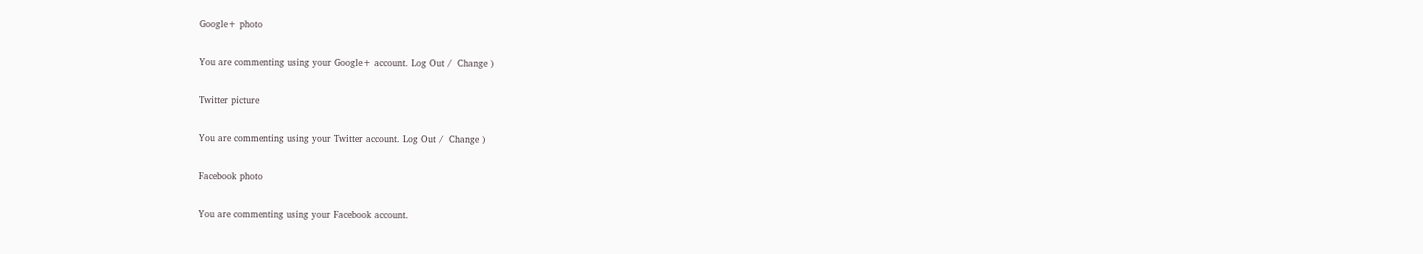Google+ photo

You are commenting using your Google+ account. Log Out /  Change )

Twitter picture

You are commenting using your Twitter account. Log Out /  Change )

Facebook photo

You are commenting using your Facebook account.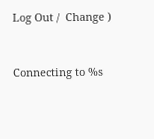Log Out /  Change )


Connecting to %s